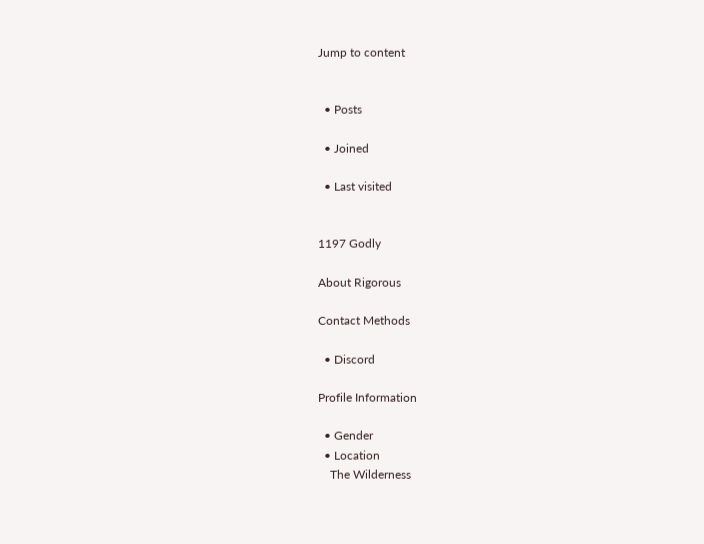Jump to content


  • Posts

  • Joined

  • Last visited


1197 Godly

About Rigorous

Contact Methods

  • Discord

Profile Information

  • Gender
  • Location
    The Wilderness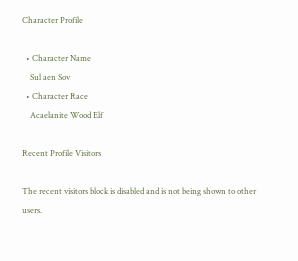Character Profile

  • Character Name
    Sul aen Sov
  • Character Race
    Acaelanite Wood Elf

Recent Profile Visitors

The recent visitors block is disabled and is not being shown to other users.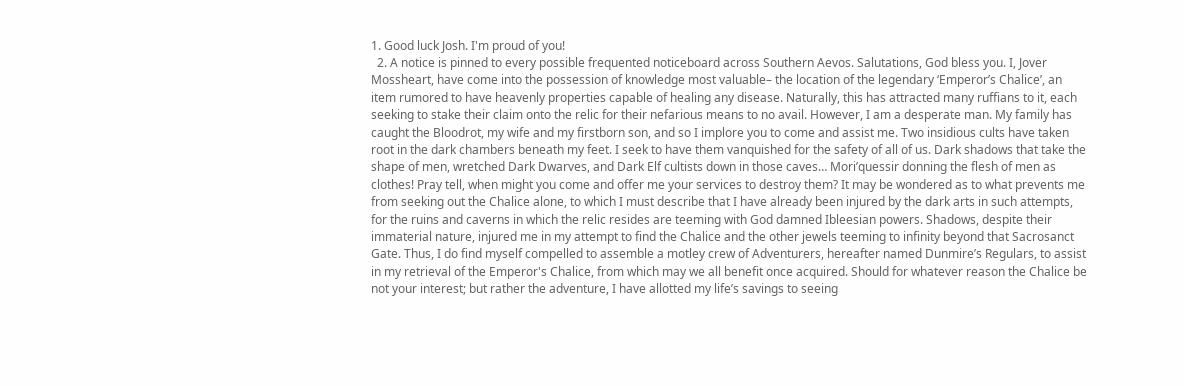1. Good luck Josh. I'm proud of you!
  2. A notice is pinned to every possible frequented noticeboard across Southern Aevos. Salutations, God bless you. I, Jover Mossheart, have come into the possession of knowledge most valuable– the location of the legendary ‘Emperor’s Chalice’, an item rumored to have heavenly properties capable of healing any disease. Naturally, this has attracted many ruffians to it, each seeking to stake their claim onto the relic for their nefarious means to no avail. However, I am a desperate man. My family has caught the Bloodrot, my wife and my firstborn son, and so I implore you to come and assist me. Two insidious cults have taken root in the dark chambers beneath my feet. I seek to have them vanquished for the safety of all of us. Dark shadows that take the shape of men, wretched Dark Dwarves, and Dark Elf cultists down in those caves… Mori’quessir donning the flesh of men as clothes! Pray tell, when might you come and offer me your services to destroy them? It may be wondered as to what prevents me from seeking out the Chalice alone, to which I must describe that I have already been injured by the dark arts in such attempts, for the ruins and caverns in which the relic resides are teeming with God damned Ibleesian powers. Shadows, despite their immaterial nature, injured me in my attempt to find the Chalice and the other jewels teeming to infinity beyond that Sacrosanct Gate. Thus, I do find myself compelled to assemble a motley crew of Adventurers, hereafter named Dunmire’s Regulars, to assist in my retrieval of the Emperor's Chalice, from which may we all benefit once acquired. Should for whatever reason the Chalice be not your interest; but rather the adventure, I have allotted my life’s savings to seeing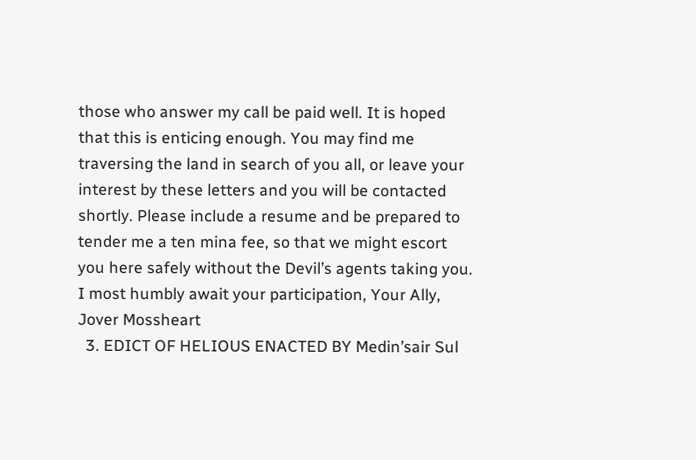those who answer my call be paid well. It is hoped that this is enticing enough. You may find me traversing the land in search of you all, or leave your interest by these letters and you will be contacted shortly. Please include a resume and be prepared to tender me a ten mina fee, so that we might escort you here safely without the Devil’s agents taking you. I most humbly await your participation, Your Ally, Jover Mossheart
  3. EDICT OF HELIOUS ENACTED BY Medin’sair Sul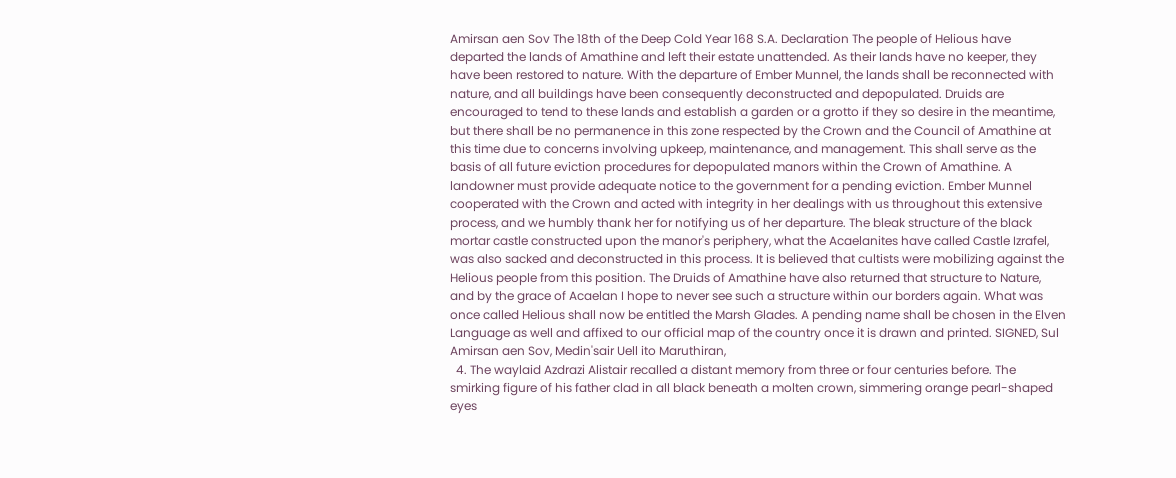Amirsan aen Sov The 18th of the Deep Cold Year 168 S.A. Declaration The people of Helious have departed the lands of Amathine and left their estate unattended. As their lands have no keeper, they have been restored to nature. With the departure of Ember Munnel, the lands shall be reconnected with nature, and all buildings have been consequently deconstructed and depopulated. Druids are encouraged to tend to these lands and establish a garden or a grotto if they so desire in the meantime, but there shall be no permanence in this zone respected by the Crown and the Council of Amathine at this time due to concerns involving upkeep, maintenance, and management. This shall serve as the basis of all future eviction procedures for depopulated manors within the Crown of Amathine. A landowner must provide adequate notice to the government for a pending eviction. Ember Munnel cooperated with the Crown and acted with integrity in her dealings with us throughout this extensive process, and we humbly thank her for notifying us of her departure. The bleak structure of the black mortar castle constructed upon the manor's periphery, what the Acaelanites have called Castle Izrafel, was also sacked and deconstructed in this process. It is believed that cultists were mobilizing against the Helious people from this position. The Druids of Amathine have also returned that structure to Nature, and by the grace of Acaelan I hope to never see such a structure within our borders again. What was once called Helious shall now be entitled the Marsh Glades. A pending name shall be chosen in the Elven Language as well and affixed to our official map of the country once it is drawn and printed. SIGNED, Sul Amirsan aen Sov, Medin'sair Uell ito Maruthiran,
  4. The waylaid Azdrazi Alistair recalled a distant memory from three or four centuries before. The smirking figure of his father clad in all black beneath a molten crown, simmering orange pearl-shaped eyes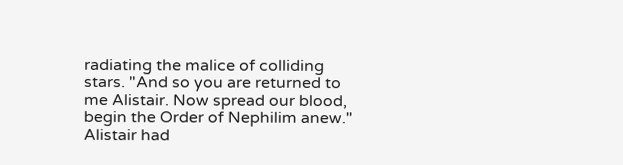radiating the malice of colliding stars. "And so you are returned to me Alistair. Now spread our blood, begin the Order of Nephilim anew." Alistair had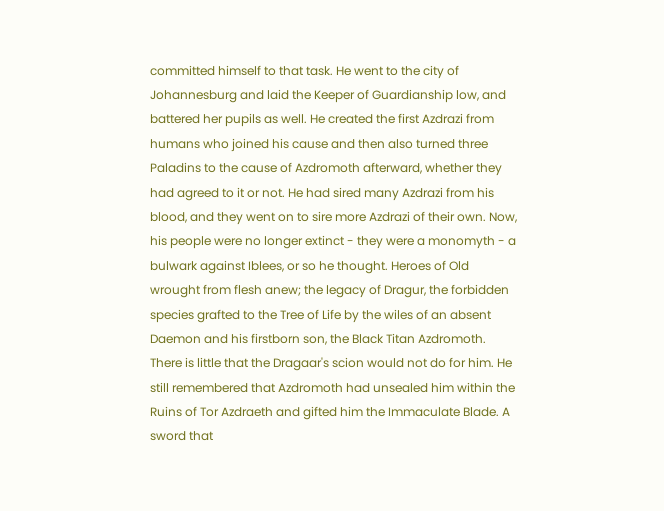committed himself to that task. He went to the city of Johannesburg and laid the Keeper of Guardianship low, and battered her pupils as well. He created the first Azdrazi from humans who joined his cause and then also turned three Paladins to the cause of Azdromoth afterward, whether they had agreed to it or not. He had sired many Azdrazi from his blood, and they went on to sire more Azdrazi of their own. Now, his people were no longer extinct - they were a monomyth - a bulwark against Iblees, or so he thought. Heroes of Old wrought from flesh anew; the legacy of Dragur, the forbidden species grafted to the Tree of Life by the wiles of an absent Daemon and his firstborn son, the Black Titan Azdromoth. There is little that the Dragaar's scion would not do for him. He still remembered that Azdromoth had unsealed him within the Ruins of Tor Azdraeth and gifted him the Immaculate Blade. A sword that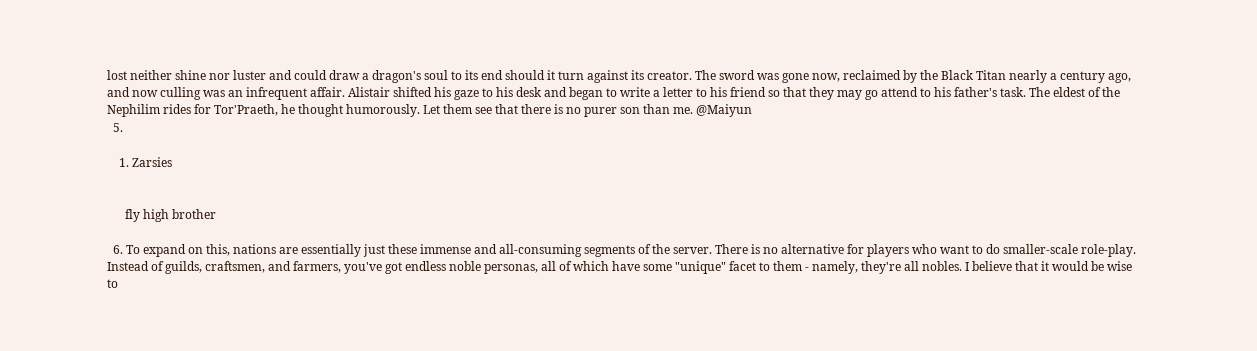lost neither shine nor luster and could draw a dragon's soul to its end should it turn against its creator. The sword was gone now, reclaimed by the Black Titan nearly a century ago, and now culling was an infrequent affair. Alistair shifted his gaze to his desk and began to write a letter to his friend so that they may go attend to his father's task. The eldest of the Nephilim rides for Tor'Praeth, he thought humorously. Let them see that there is no purer son than me. @Maiyun
  5.

    1. Zarsies


      fly high brother

  6. To expand on this, nations are essentially just these immense and all-consuming segments of the server. There is no alternative for players who want to do smaller-scale role-play. Instead of guilds, craftsmen, and farmers, you've got endless noble personas, all of which have some "unique" facet to them - namely, they're all nobles. I believe that it would be wise to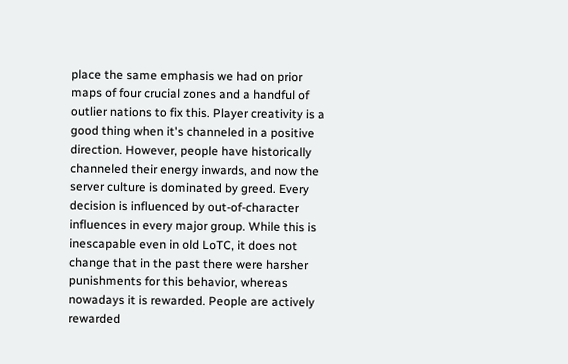place the same emphasis we had on prior maps of four crucial zones and a handful of outlier nations to fix this. Player creativity is a good thing when it's channeled in a positive direction. However, people have historically channeled their energy inwards, and now the server culture is dominated by greed. Every decision is influenced by out-of-character influences in every major group. While this is inescapable even in old LoTC, it does not change that in the past there were harsher punishments for this behavior, whereas nowadays it is rewarded. People are actively rewarded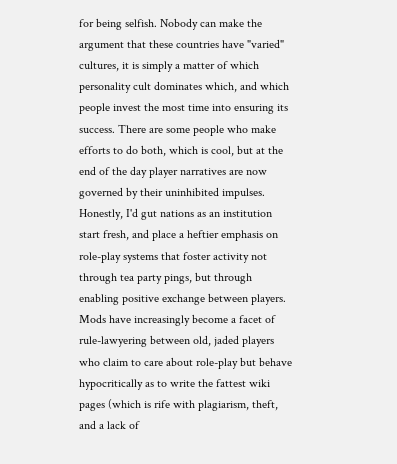for being selfish. Nobody can make the argument that these countries have "varied" cultures, it is simply a matter of which personality cult dominates which, and which people invest the most time into ensuring its success. There are some people who make efforts to do both, which is cool, but at the end of the day player narratives are now governed by their uninhibited impulses. Honestly, I'd gut nations as an institution start fresh, and place a heftier emphasis on role-play systems that foster activity not through tea party pings, but through enabling positive exchange between players. Mods have increasingly become a facet of rule-lawyering between old, jaded players who claim to care about role-play but behave hypocritically as to write the fattest wiki pages (which is rife with plagiarism, theft, and a lack of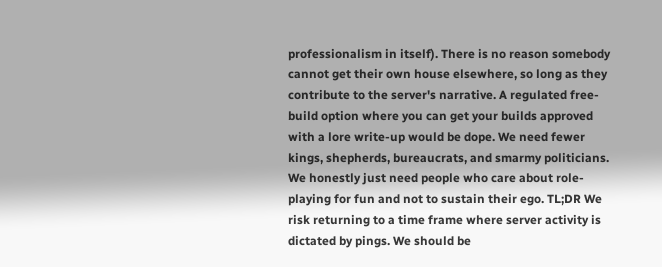professionalism in itself). There is no reason somebody cannot get their own house elsewhere, so long as they contribute to the server's narrative. A regulated free-build option where you can get your builds approved with a lore write-up would be dope. We need fewer kings, shepherds, bureaucrats, and smarmy politicians. We honestly just need people who care about role-playing for fun and not to sustain their ego. TL;DR We risk returning to a time frame where server activity is dictated by pings. We should be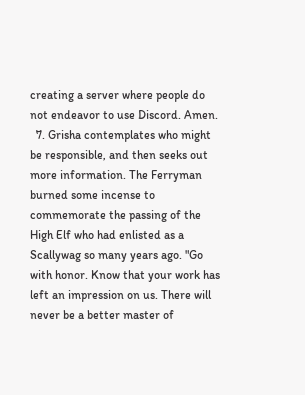creating a server where people do not endeavor to use Discord. Amen.
  7. Grisha contemplates who might be responsible, and then seeks out more information. The Ferryman burned some incense to commemorate the passing of the High Elf who had enlisted as a Scallywag so many years ago. "Go with honor. Know that your work has left an impression on us. There will never be a better master of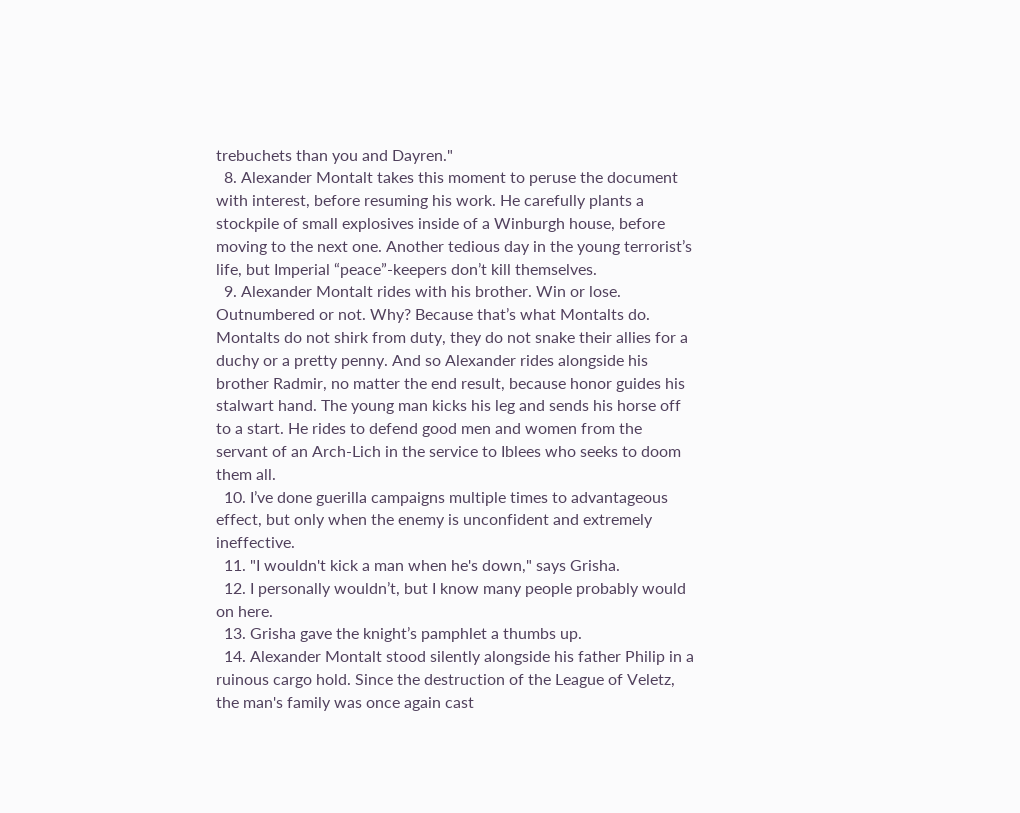trebuchets than you and Dayren."
  8. Alexander Montalt takes this moment to peruse the document with interest, before resuming his work. He carefully plants a stockpile of small explosives inside of a Winburgh house, before moving to the next one. Another tedious day in the young terrorist’s life, but Imperial “peace”-keepers don’t kill themselves.
  9. Alexander Montalt rides with his brother. Win or lose. Outnumbered or not. Why? Because that’s what Montalts do. Montalts do not shirk from duty, they do not snake their allies for a duchy or a pretty penny. And so Alexander rides alongside his brother Radmir, no matter the end result, because honor guides his stalwart hand. The young man kicks his leg and sends his horse off to a start. He rides to defend good men and women from the servant of an Arch-Lich in the service to Iblees who seeks to doom them all.
  10. I’ve done guerilla campaigns multiple times to advantageous effect, but only when the enemy is unconfident and extremely ineffective.
  11. "I wouldn't kick a man when he's down," says Grisha.
  12. I personally wouldn’t, but I know many people probably would on here.
  13. Grisha gave the knight’s pamphlet a thumbs up.
  14. Alexander Montalt stood silently alongside his father Philip in a ruinous cargo hold. Since the destruction of the League of Veletz, the man's family was once again cast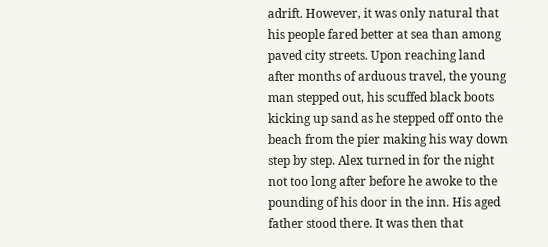adrift. However, it was only natural that his people fared better at sea than among paved city streets. Upon reaching land after months of arduous travel, the young man stepped out, his scuffed black boots kicking up sand as he stepped off onto the beach from the pier making his way down step by step. Alex turned in for the night not too long after before he awoke to the pounding of his door in the inn. His aged father stood there. It was then that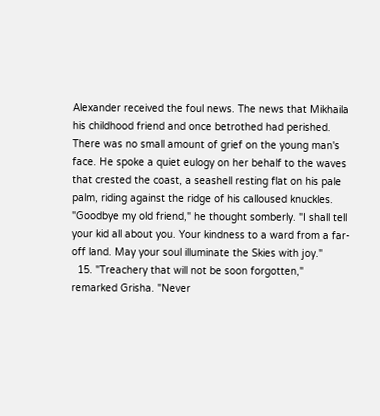Alexander received the foul news. The news that Mikhaila his childhood friend and once betrothed had perished. There was no small amount of grief on the young man's face. He spoke a quiet eulogy on her behalf to the waves that crested the coast, a seashell resting flat on his pale palm, riding against the ridge of his calloused knuckles. "Goodbye my old friend," he thought somberly. "I shall tell your kid all about you. Your kindness to a ward from a far-off land. May your soul illuminate the Skies with joy."
  15. "Treachery that will not be soon forgotten," remarked Grisha. "Never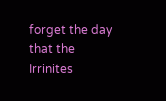forget the day that the Irrinites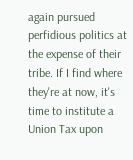again pursued perfidious politics at the expense of their tribe. If I find where they're at now, it's time to institute a Union Tax upon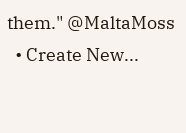them." @MaltaMoss
  • Create New...